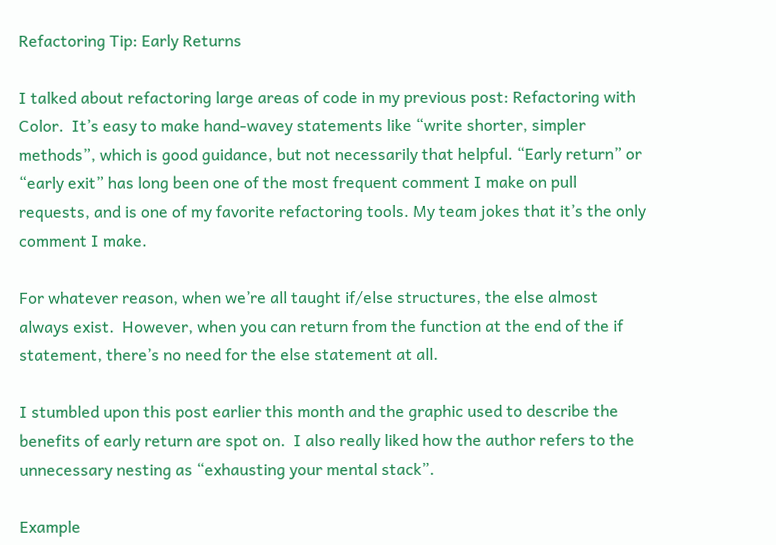Refactoring Tip: Early Returns

I talked about refactoring large areas of code in my previous post: Refactoring with Color.  It’s easy to make hand-wavey statements like “write shorter, simpler methods”, which is good guidance, but not necessarily that helpful. “Early return” or “early exit” has long been one of the most frequent comment I make on pull requests, and is one of my favorite refactoring tools. My team jokes that it’s the only comment I make.

For whatever reason, when we’re all taught if/else structures, the else almost always exist.  However, when you can return from the function at the end of the if statement, there’s no need for the else statement at all.

I stumbled upon this post earlier this month and the graphic used to describe the benefits of early return are spot on.  I also really liked how the author refers to the unnecessary nesting as “exhausting your mental stack”.

Example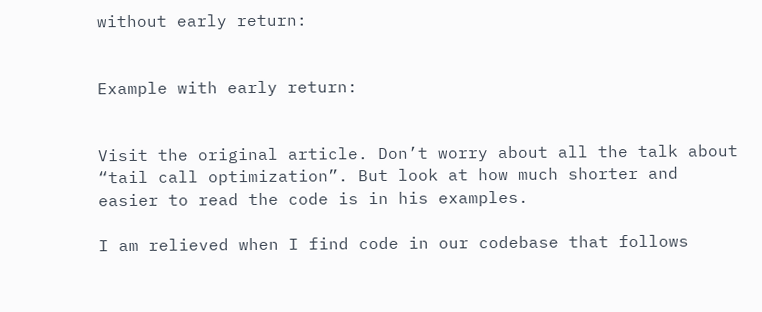without early return:


Example with early return:


Visit the original article. Don’t worry about all the talk about “tail call optimization”. But look at how much shorter and easier to read the code is in his examples.

I am relieved when I find code in our codebase that follows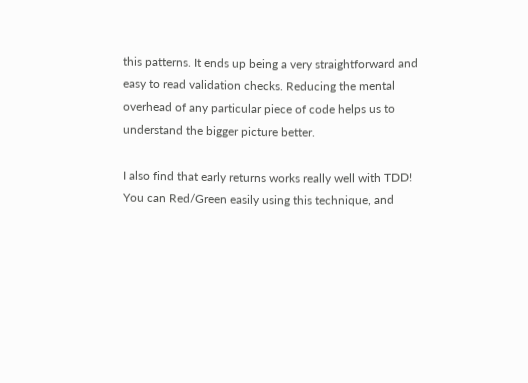this patterns. It ends up being a very straightforward and easy to read validation checks. Reducing the mental overhead of any particular piece of code helps us to understand the bigger picture better.

I also find that early returns works really well with TDD! You can Red/Green easily using this technique, and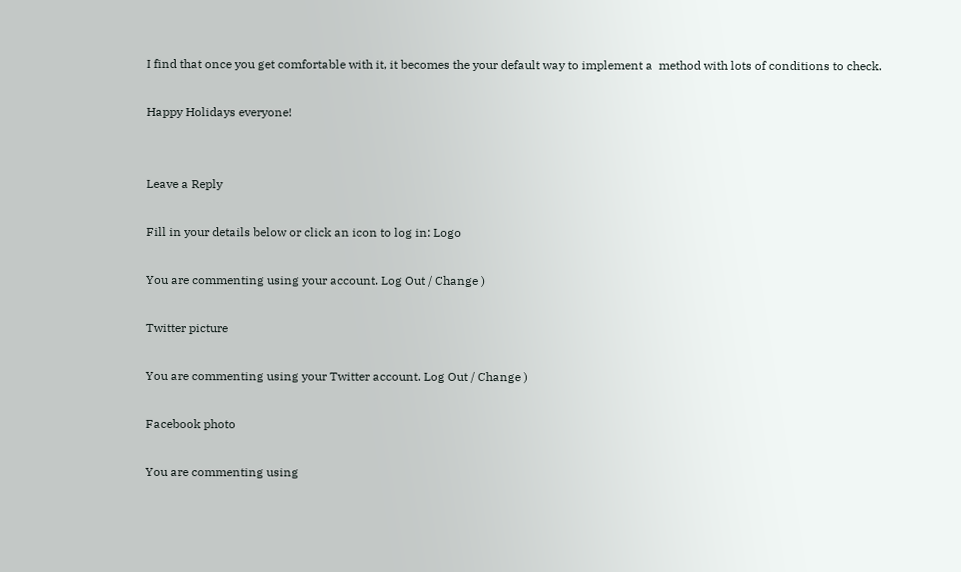I find that once you get comfortable with it, it becomes the your default way to implement a  method with lots of conditions to check.

Happy Holidays everyone!


Leave a Reply

Fill in your details below or click an icon to log in: Logo

You are commenting using your account. Log Out / Change )

Twitter picture

You are commenting using your Twitter account. Log Out / Change )

Facebook photo

You are commenting using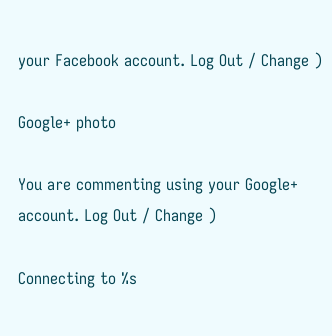your Facebook account. Log Out / Change )

Google+ photo

You are commenting using your Google+ account. Log Out / Change )

Connecting to %s